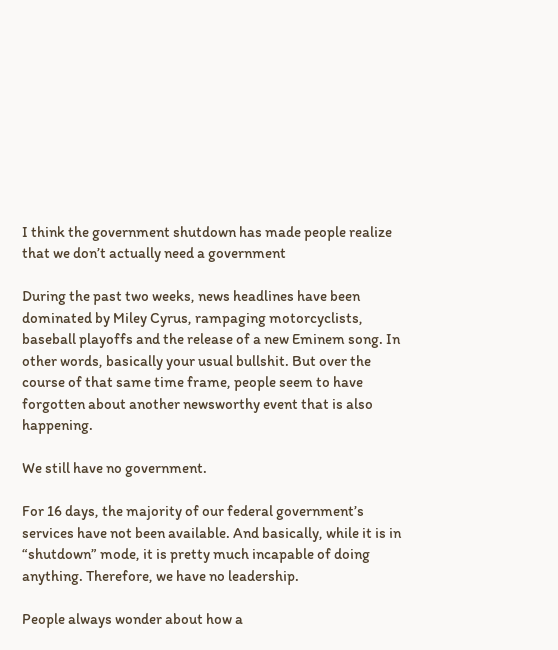I think the government shutdown has made people realize that we don’t actually need a government

During the past two weeks, news headlines have been dominated by Miley Cyrus, rampaging motorcyclists, baseball playoffs and the release of a new Eminem song. In other words, basically your usual bullshit. But over the course of that same time frame, people seem to have forgotten about another newsworthy event that is also happening.

We still have no government.

For 16 days, the majority of our federal government’s services have not been available. And basically, while it is in “shutdown” mode, it is pretty much incapable of doing anything. Therefore, we have no leadership.

People always wonder about how a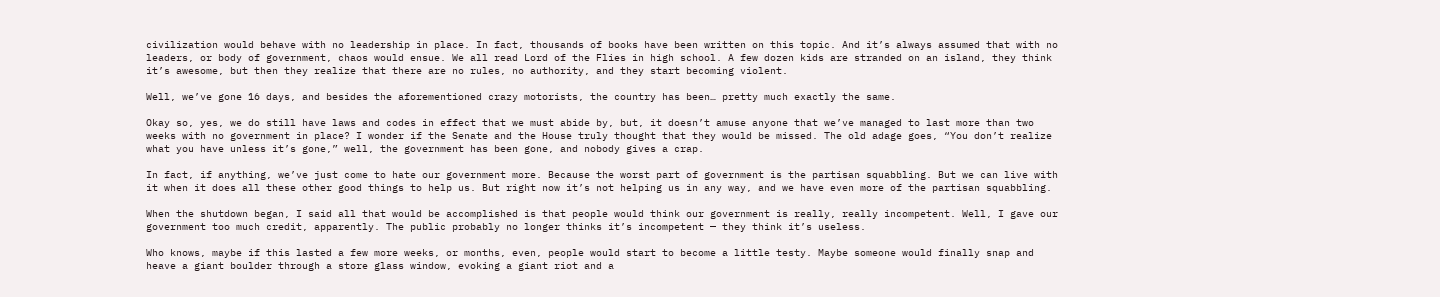civilization would behave with no leadership in place. In fact, thousands of books have been written on this topic. And it’s always assumed that with no leaders, or body of government, chaos would ensue. We all read Lord of the Flies in high school. A few dozen kids are stranded on an island, they think it’s awesome, but then they realize that there are no rules, no authority, and they start becoming violent.

Well, we’ve gone 16 days, and besides the aforementioned crazy motorists, the country has been… pretty much exactly the same.

Okay so, yes, we do still have laws and codes in effect that we must abide by, but, it doesn’t amuse anyone that we’ve managed to last more than two weeks with no government in place? I wonder if the Senate and the House truly thought that they would be missed. The old adage goes, “You don’t realize what you have unless it’s gone,” well, the government has been gone, and nobody gives a crap.

In fact, if anything, we’ve just come to hate our government more. Because the worst part of government is the partisan squabbling. But we can live with it when it does all these other good things to help us. But right now it’s not helping us in any way, and we have even more of the partisan squabbling.

When the shutdown began, I said all that would be accomplished is that people would think our government is really, really incompetent. Well, I gave our government too much credit, apparently. The public probably no longer thinks it’s incompetent — they think it’s useless.

Who knows, maybe if this lasted a few more weeks, or months, even, people would start to become a little testy. Maybe someone would finally snap and heave a giant boulder through a store glass window, evoking a giant riot and a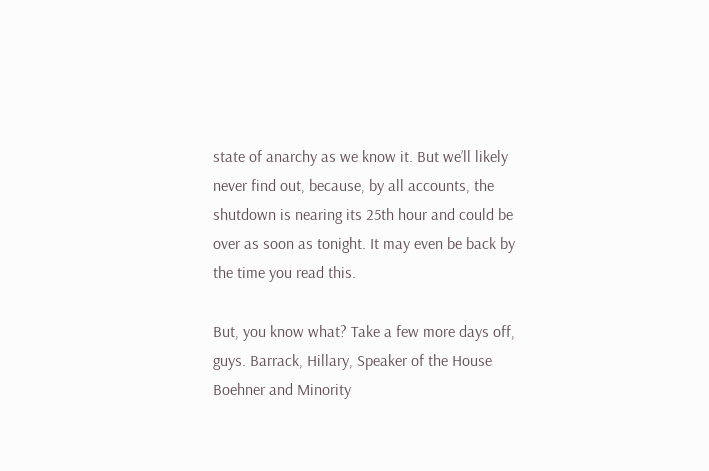state of anarchy as we know it. But we’ll likely never find out, because, by all accounts, the shutdown is nearing its 25th hour and could be over as soon as tonight. It may even be back by the time you read this.

But, you know what? Take a few more days off, guys. Barrack, Hillary, Speaker of the House Boehner and Minority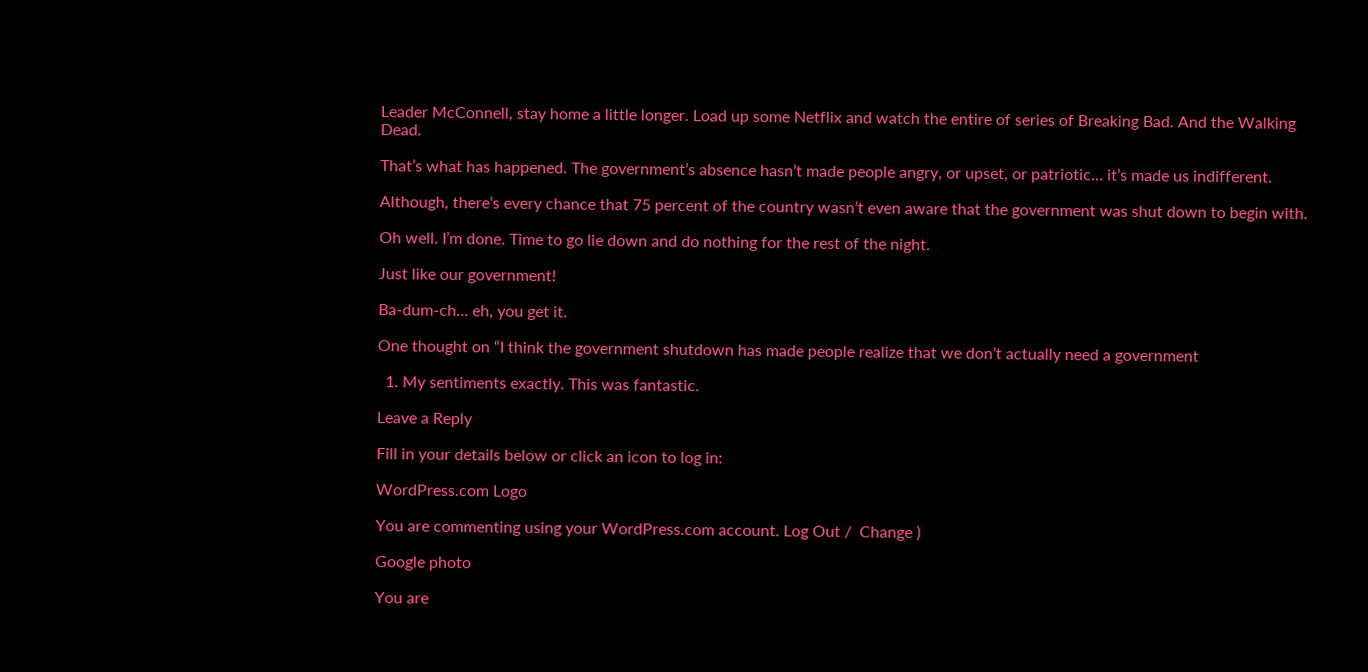Leader McConnell, stay home a little longer. Load up some Netflix and watch the entire of series of Breaking Bad. And the Walking Dead.

That’s what has happened. The government’s absence hasn’t made people angry, or upset, or patriotic… it’s made us indifferent.

Although, there’s every chance that 75 percent of the country wasn’t even aware that the government was shut down to begin with.

Oh well. I’m done. Time to go lie down and do nothing for the rest of the night.

Just like our government!

Ba-dum-ch… eh, you get it.

One thought on “I think the government shutdown has made people realize that we don’t actually need a government

  1. My sentiments exactly. This was fantastic.

Leave a Reply

Fill in your details below or click an icon to log in:

WordPress.com Logo

You are commenting using your WordPress.com account. Log Out /  Change )

Google photo

You are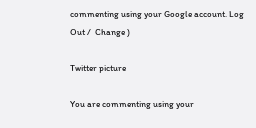commenting using your Google account. Log Out /  Change )

Twitter picture

You are commenting using your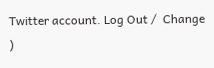Twitter account. Log Out /  Change )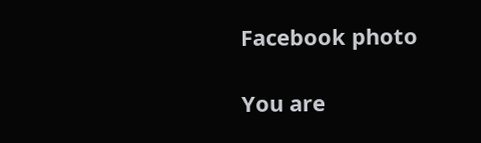Facebook photo

You are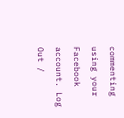commenting using your Facebook account. Log Out /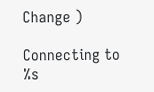Change )

Connecting to %s